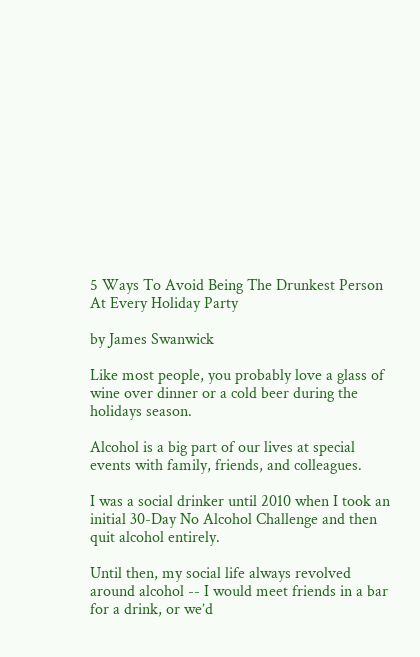5 Ways To Avoid Being The Drunkest Person At Every Holiday Party

by James Swanwick

Like most people, you probably love a glass of wine over dinner or a cold beer during the holidays season.

Alcohol is a big part of our lives at special events with family, friends, and colleagues.

I was a social drinker until 2010 when I took an initial 30-Day No Alcohol Challenge and then quit alcohol entirely.

Until then, my social life always revolved around alcohol -- I would meet friends in a bar for a drink, or we’d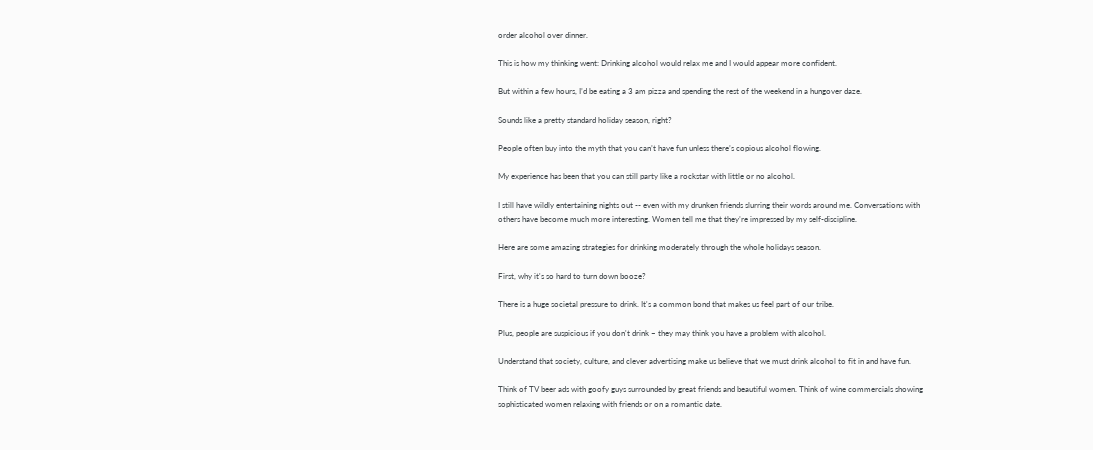order alcohol over dinner.

This is how my thinking went: Drinking alcohol would relax me and I would appear more confident.

But within a few hours, I’d be eating a 3 am pizza and spending the rest of the weekend in a hungover daze.

Sounds like a pretty standard holiday season, right?

People often buy into the myth that you can’t have fun unless there’s copious alcohol flowing.

My experience has been that you can still party like a rockstar with little or no alcohol.

I still have wildly entertaining nights out -- even with my drunken friends slurring their words around me. Conversations with others have become much more interesting. Women tell me that they’re impressed by my self-discipline.

Here are some amazing strategies for drinking moderately through the whole holidays season.

First, why it's so hard to turn down booze?

There is a huge societal pressure to drink. It's a common bond that makes us feel part of our tribe.

Plus, people are suspicious if you don't drink – they may think you have a problem with alcohol.

Understand that society, culture, and clever advertising make us believe that we must drink alcohol to fit in and have fun.

Think of TV beer ads with goofy guys surrounded by great friends and beautiful women. Think of wine commercials showing sophisticated women relaxing with friends or on a romantic date.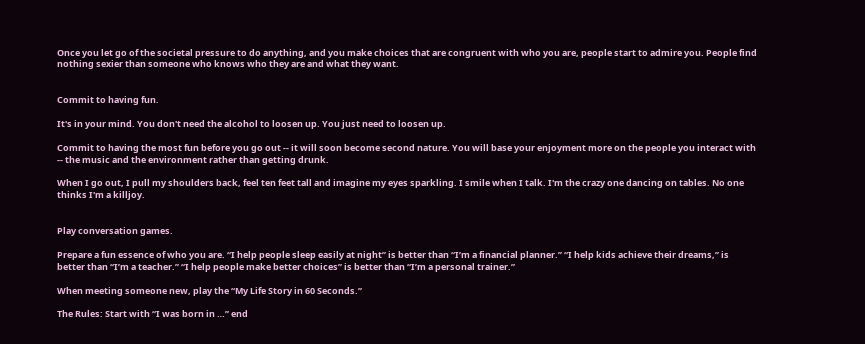Once you let go of the societal pressure to do anything, and you make choices that are congruent with who you are, people start to admire you. People find nothing sexier than someone who knows who they are and what they want.


Commit to having fun.

It's in your mind. You don't need the alcohol to loosen up. You just need to loosen up.

Commit to having the most fun before you go out -- it will soon become second nature. You will base your enjoyment more on the people you interact with -- the music and the environment rather than getting drunk.

When I go out, I pull my shoulders back, feel ten feet tall and imagine my eyes sparkling. I smile when I talk. I'm the crazy one dancing on tables. No one thinks I'm a killjoy.


Play conversation games.

Prepare a fun essence of who you are. “I help people sleep easily at night” is better than “I’m a financial planner.” “I help kids achieve their dreams,” is better than “I’m a teacher.” “I help people make better choices” is better than “I’m a personal trainer.”

When meeting someone new, play the “My Life Story in 60 Seconds.”

The Rules: Start with “I was born in …” end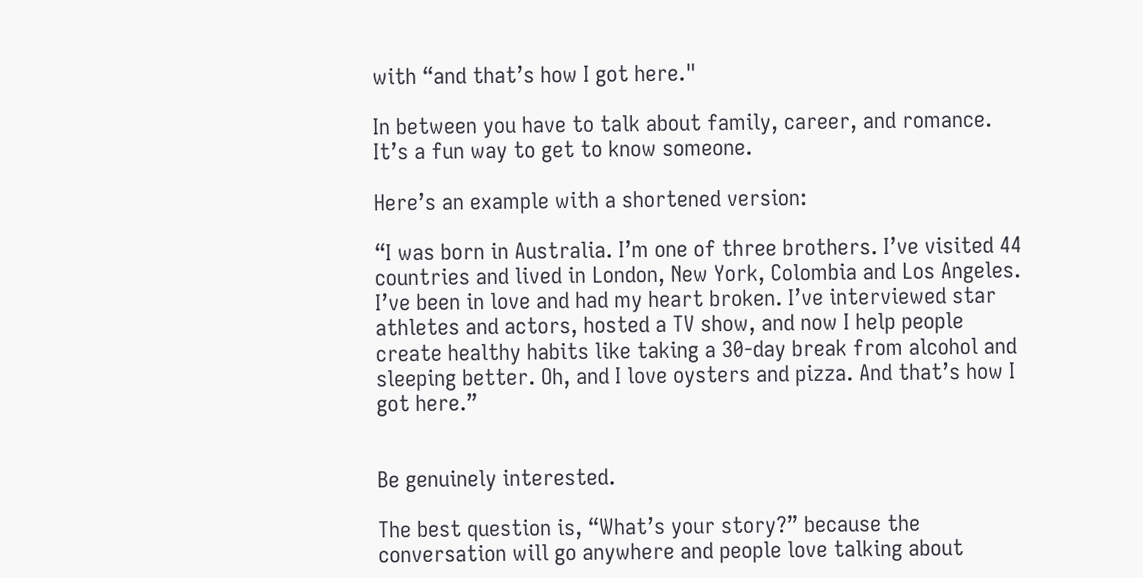with “and that’s how I got here."

In between you have to talk about family, career, and romance. It’s a fun way to get to know someone.

Here’s an example with a shortened version:

“I was born in Australia. I’m one of three brothers. I’ve visited 44 countries and lived in London, New York, Colombia and Los Angeles. I’ve been in love and had my heart broken. I’ve interviewed star athletes and actors, hosted a TV show, and now I help people create healthy habits like taking a 30-day break from alcohol and sleeping better. Oh, and I love oysters and pizza. And that’s how I got here.”


Be genuinely interested.

The best question is, “What’s your story?” because the conversation will go anywhere and people love talking about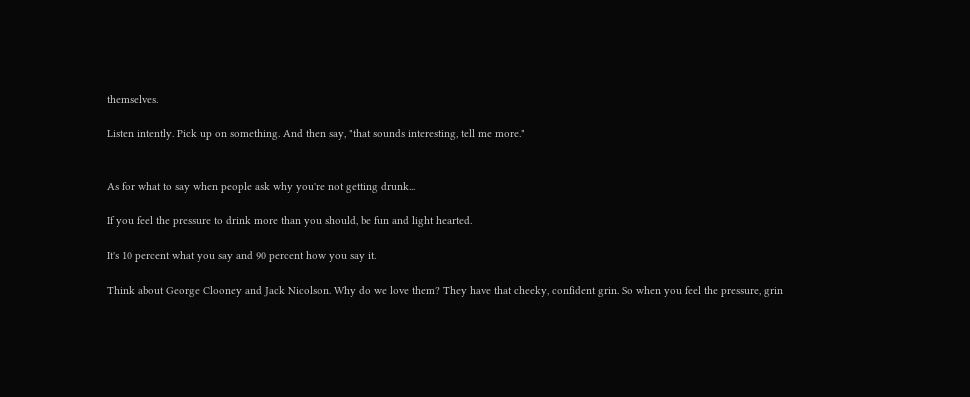themselves.

Listen intently. Pick up on something. And then say, "that sounds interesting, tell me more."


As for what to say when people ask why you're not getting drunk...

If you feel the pressure to drink more than you should, be fun and light hearted.

It's 10 percent what you say and 90 percent how you say it.

Think about George Clooney and Jack Nicolson. Why do we love them? They have that cheeky, confident grin. So when you feel the pressure, grin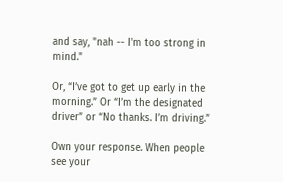and say, "nah -- I'm too strong in mind."

Or, “I’ve got to get up early in the morning.” Or “I’m the designated driver” or “No thanks. I’m driving.”

Own your response. When people see your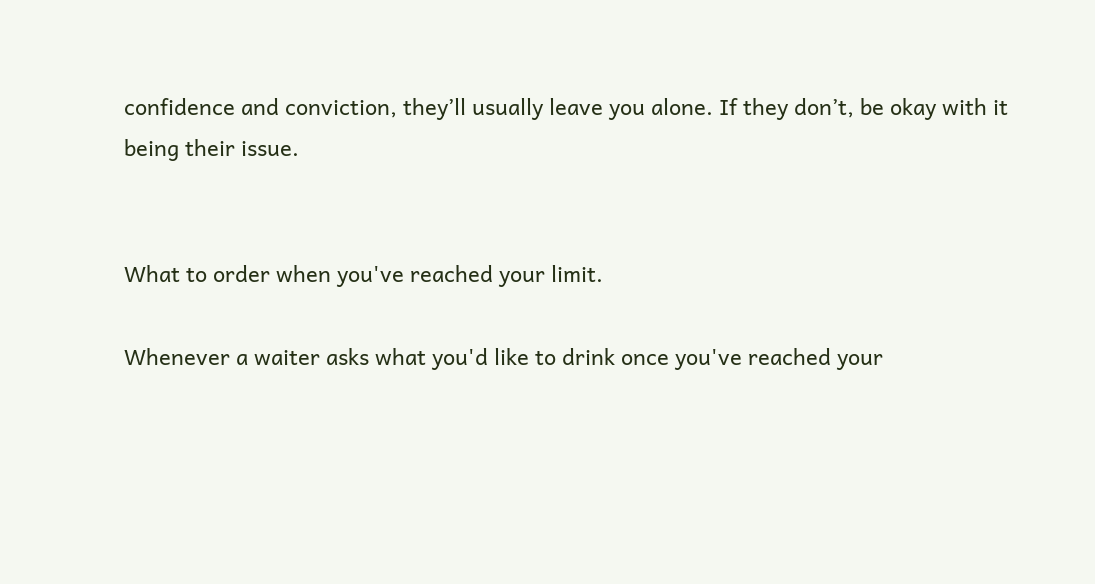confidence and conviction, they’ll usually leave you alone. If they don’t, be okay with it being their issue.


What to order when you've reached your limit.

Whenever a waiter asks what you'd like to drink once you've reached your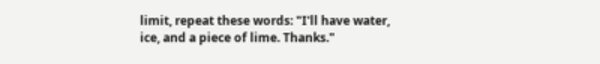limit, repeat these words: "I'll have water, ice, and a piece of lime. Thanks."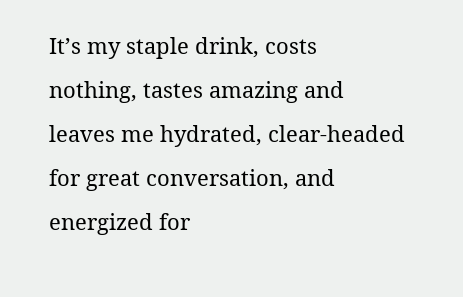It’s my staple drink, costs nothing, tastes amazing and leaves me hydrated, clear-headed for great conversation, and energized for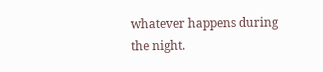whatever happens during the night.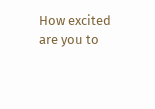How excited are you to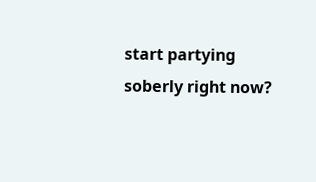start partying soberly right now?